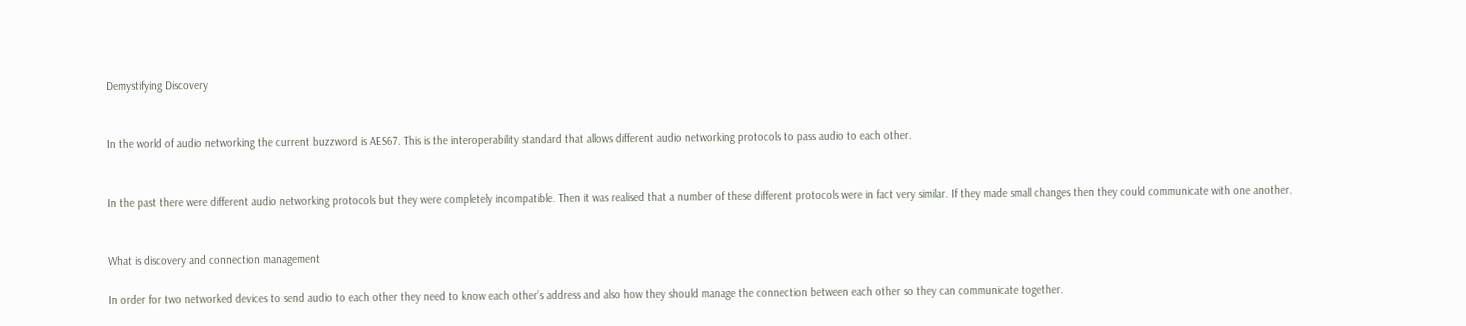Demystifying Discovery


In the world of audio networking the current buzzword is AES67. This is the interoperability standard that allows different audio networking protocols to pass audio to each other.


In the past there were different audio networking protocols but they were completely incompatible. Then it was realised that a number of these different protocols were in fact very similar. If they made small changes then they could communicate with one another.


What is discovery and connection management

In order for two networked devices to send audio to each other they need to know each other’s address and also how they should manage the connection between each other so they can communicate together.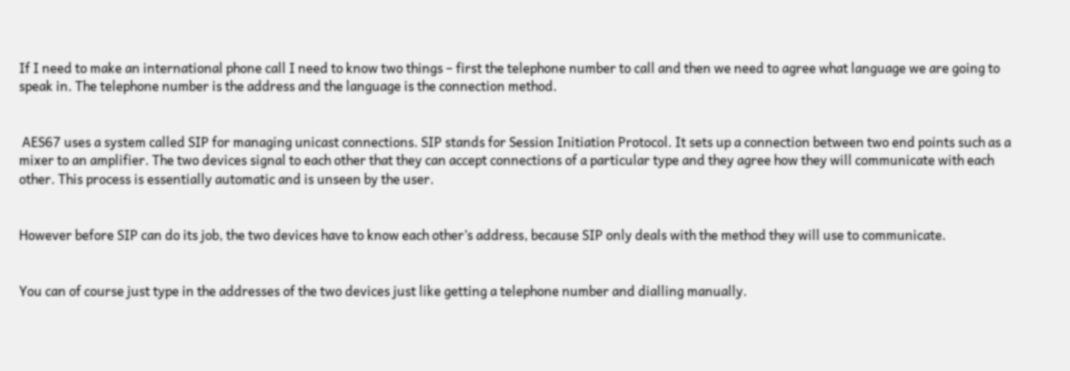If I need to make an international phone call I need to know two things – first the telephone number to call and then we need to agree what language we are going to speak in. The telephone number is the address and the language is the connection method.


 AES67 uses a system called SIP for managing unicast connections. SIP stands for Session Initiation Protocol. It sets up a connection between two end points such as a mixer to an amplifier. The two devices signal to each other that they can accept connections of a particular type and they agree how they will communicate with each other. This process is essentially automatic and is unseen by the user.


However before SIP can do its job, the two devices have to know each other’s address, because SIP only deals with the method they will use to communicate.


You can of course just type in the addresses of the two devices just like getting a telephone number and dialling manually.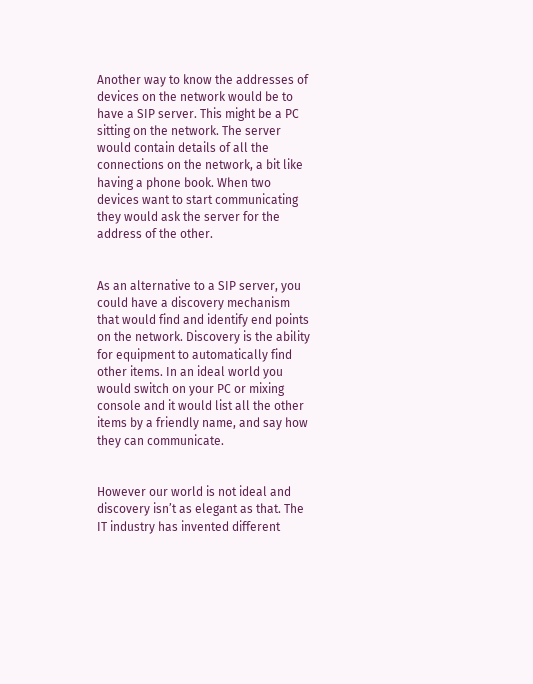Another way to know the addresses of devices on the network would be to have a SIP server. This might be a PC sitting on the network. The server would contain details of all the connections on the network, a bit like having a phone book. When two devices want to start communicating they would ask the server for the address of the other.


As an alternative to a SIP server, you could have a discovery mechanism that would find and identify end points on the network. Discovery is the ability for equipment to automatically find other items. In an ideal world you would switch on your PC or mixing console and it would list all the other items by a friendly name, and say how they can communicate.


However our world is not ideal and discovery isn’t as elegant as that. The IT industry has invented different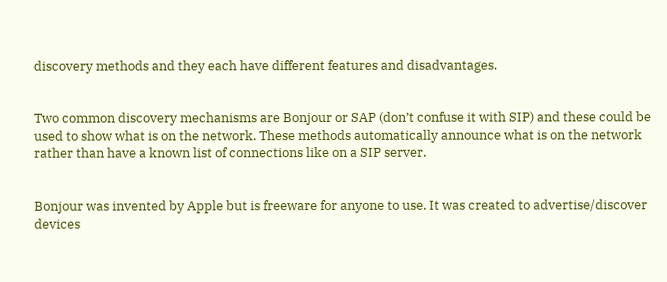discovery methods and they each have different features and disadvantages.


Two common discovery mechanisms are Bonjour or SAP (don’t confuse it with SIP) and these could be used to show what is on the network. These methods automatically announce what is on the network rather than have a known list of connections like on a SIP server.


Bonjour was invented by Apple but is freeware for anyone to use. It was created to advertise/discover devices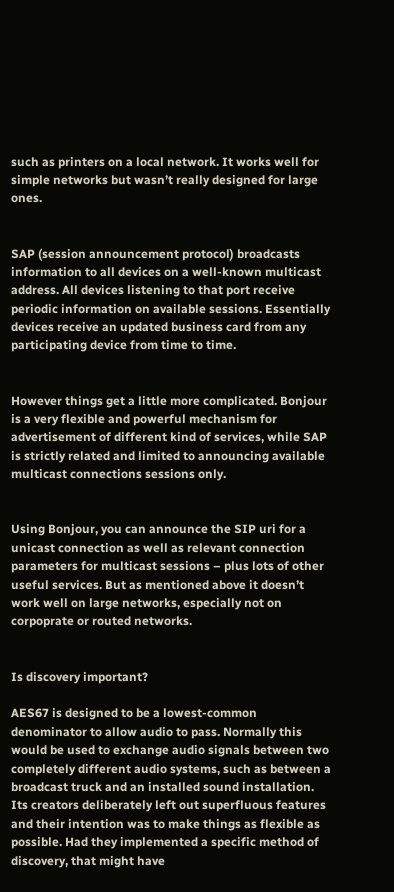such as printers on a local network. It works well for simple networks but wasn’t really designed for large ones.


SAP (session announcement protocol) broadcasts information to all devices on a well-known multicast address. All devices listening to that port receive periodic information on available sessions. Essentially devices receive an updated business card from any participating device from time to time.


However things get a little more complicated. Bonjour is a very flexible and powerful mechanism for advertisement of different kind of services, while SAP is strictly related and limited to announcing available multicast connections sessions only.


Using Bonjour, you can announce the SIP uri for a unicast connection as well as relevant connection parameters for multicast sessions – plus lots of other useful services. But as mentioned above it doesn’t work well on large networks, especially not on corpoprate or routed networks.


Is discovery important?

AES67 is designed to be a lowest-common denominator to allow audio to pass. Normally this would be used to exchange audio signals between two completely different audio systems, such as between a broadcast truck and an installed sound installation. Its creators deliberately left out superfluous features and their intention was to make things as flexible as possible. Had they implemented a specific method of discovery, that might have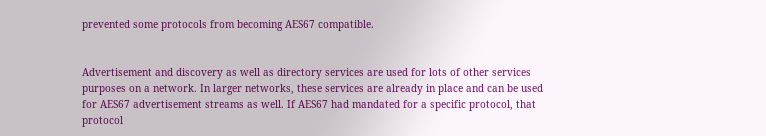prevented some protocols from becoming AES67 compatible.


Advertisement and discovery as well as directory services are used for lots of other services purposes on a network. In larger networks, these services are already in place and can be used for AES67 advertisement streams as well. If AES67 had mandated for a specific protocol, that protocol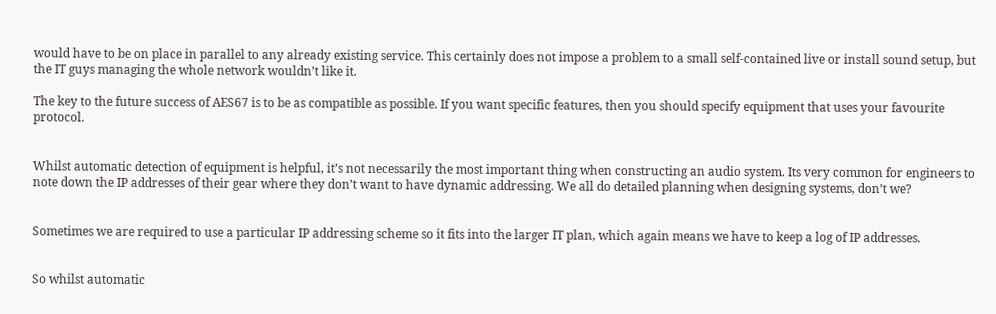would have to be on place in parallel to any already existing service. This certainly does not impose a problem to a small self-contained live or install sound setup, but the IT guys managing the whole network wouldn’t like it.

The key to the future success of AES67 is to be as compatible as possible. If you want specific features, then you should specify equipment that uses your favourite protocol.


Whilst automatic detection of equipment is helpful, it’s not necessarily the most important thing when constructing an audio system. Its very common for engineers to note down the IP addresses of their gear where they don’t want to have dynamic addressing. We all do detailed planning when designing systems, don’t we?


Sometimes we are required to use a particular IP addressing scheme so it fits into the larger IT plan, which again means we have to keep a log of IP addresses.


So whilst automatic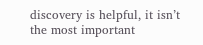discovery is helpful, it isn’t the most important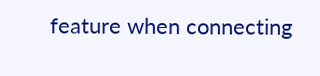feature when connecting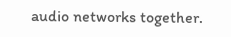audio networks together.